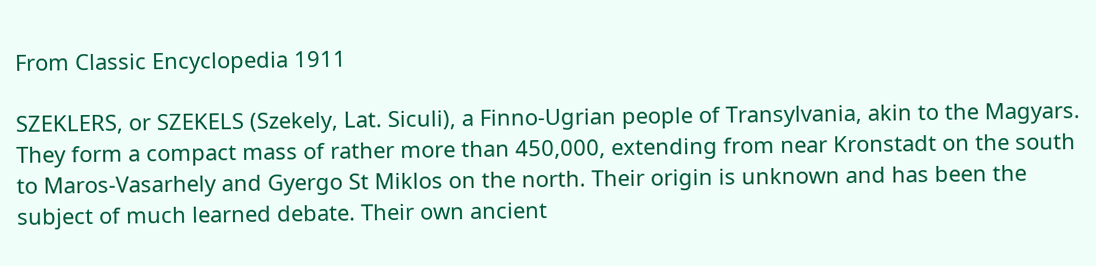From Classic Encyclopedia 1911

SZEKLERS, or SZEKELS (Szekely, Lat. Siculi), a Finno-Ugrian people of Transylvania, akin to the Magyars. They form a compact mass of rather more than 450,000, extending from near Kronstadt on the south to Maros-Vasarhely and Gyergo St Miklos on the north. Their origin is unknown and has been the subject of much learned debate. Their own ancient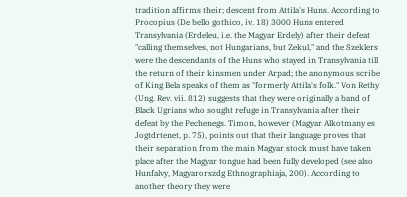tradition affirms their; descent from Attila's Huns. According to Procopius (De bello gothico, iv. 18) 3000 Huns entered Transylvania (Erdeleu, i.e. the Magyar Erdely) after their defeat "calling themselves, not Hungarians, but Zekul," and the Szeklers were the descendants of the Huns who stayed in Transylvania till the return of their kinsmen under Arpad; the anonymous scribe of King Bela speaks of them as "formerly Attila's folk." Von Rethy (Ung. Rev. vii. 812) suggests that they were originally a band of Black Ugrians who sought refuge in Transylvania after their defeat by the Pechenegs. Timon, however (Magyar Alkotmany es Jogtdrtenet, p. 75), points out that their language proves that their separation from the main Magyar stock must have taken place after the Magyar tongue had been fully developed (see also Hunfalvy, Magyarorszdg Ethnographiaja, 200). According to another theory they were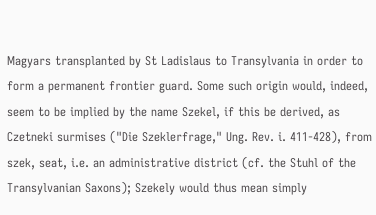Magyars transplanted by St Ladislaus to Transylvania in order to form a permanent frontier guard. Some such origin would, indeed, seem to be implied by the name Szekel, if this be derived, as Czetneki surmises ("Die Szeklerfrage," Ung. Rev. i. 411-428), from szek, seat, i.e. an administrative district (cf. the Stuhl of the Transylvanian Saxons); Szekely would thus mean simply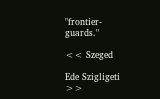"frontier-guards."

<< Szeged

Ede Szigligeti >>